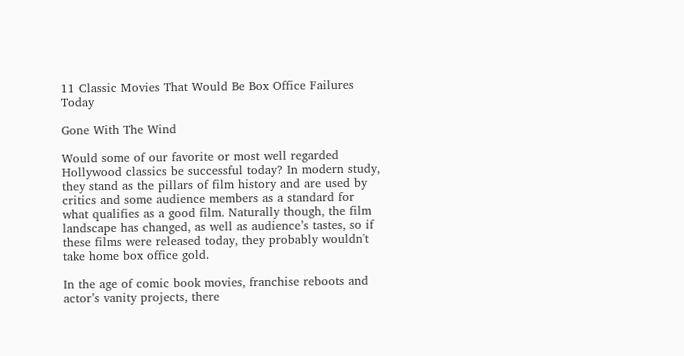11 Classic Movies That Would Be Box Office Failures Today

Gone With The Wind

Would some of our favorite or most well regarded Hollywood classics be successful today? In modern study, they stand as the pillars of film history and are used by critics and some audience members as a standard for what qualifies as a good film. Naturally though, the film landscape has changed, as well as audience’s tastes, so if these films were released today, they probably wouldn't take home box office gold.

In the age of comic book movies, franchise reboots and actor’s vanity projects, there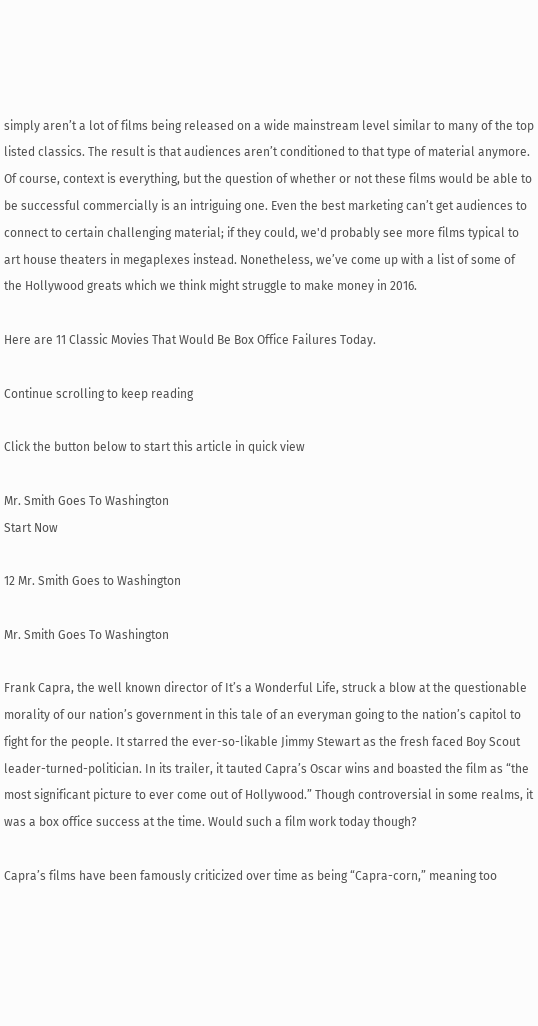simply aren’t a lot of films being released on a wide mainstream level similar to many of the top listed classics. The result is that audiences aren’t conditioned to that type of material anymore. Of course, context is everything, but the question of whether or not these films would be able to be successful commercially is an intriguing one. Even the best marketing can’t get audiences to connect to certain challenging material; if they could, we'd probably see more films typical to art house theaters in megaplexes instead. Nonetheless, we’ve come up with a list of some of the Hollywood greats which we think might struggle to make money in 2016.

Here are 11 Classic Movies That Would Be Box Office Failures Today.

Continue scrolling to keep reading

Click the button below to start this article in quick view

Mr. Smith Goes To Washington
Start Now

12 Mr. Smith Goes to Washington

Mr. Smith Goes To Washington

Frank Capra, the well known director of It’s a Wonderful Life, struck a blow at the questionable morality of our nation’s government in this tale of an everyman going to the nation’s capitol to fight for the people. It starred the ever-so-likable Jimmy Stewart as the fresh faced Boy Scout leader-turned-politician. In its trailer, it tauted Capra’s Oscar wins and boasted the film as “the most significant picture to ever come out of Hollywood.” Though controversial in some realms, it was a box office success at the time. Would such a film work today though?

Capra’s films have been famously criticized over time as being “Capra-corn,” meaning too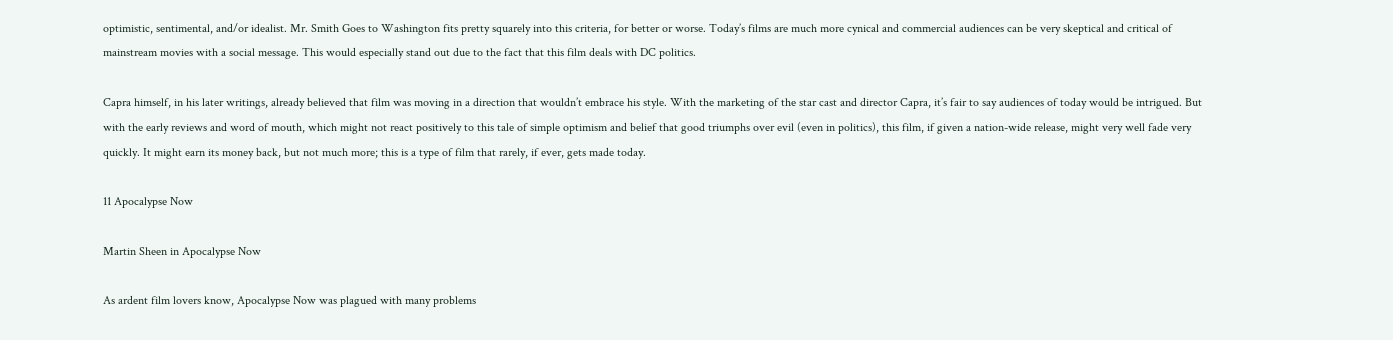optimistic, sentimental, and/or idealist. Mr. Smith Goes to Washington fits pretty squarely into this criteria, for better or worse. Today’s films are much more cynical and commercial audiences can be very skeptical and critical of mainstream movies with a social message. This would especially stand out due to the fact that this film deals with DC politics.

Capra himself, in his later writings, already believed that film was moving in a direction that wouldn’t embrace his style. With the marketing of the star cast and director Capra, it’s fair to say audiences of today would be intrigued. But with the early reviews and word of mouth, which might not react positively to this tale of simple optimism and belief that good triumphs over evil (even in politics), this film, if given a nation-wide release, might very well fade very quickly. It might earn its money back, but not much more; this is a type of film that rarely, if ever, gets made today.

11 Apocalypse Now

Martin Sheen in Apocalypse Now

As ardent film lovers know, Apocalypse Now was plagued with many problems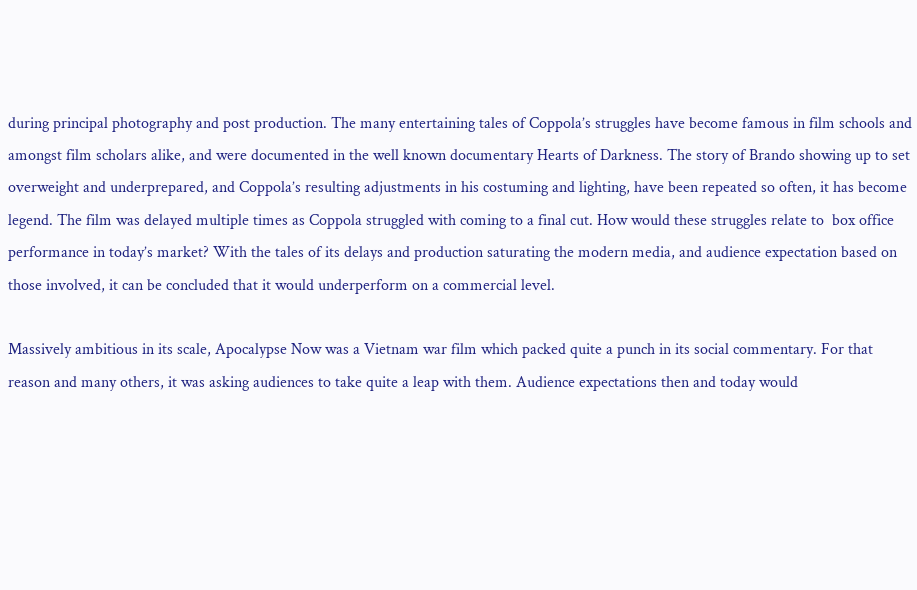during principal photography and post production. The many entertaining tales of Coppola’s struggles have become famous in film schools and amongst film scholars alike, and were documented in the well known documentary Hearts of Darkness. The story of Brando showing up to set overweight and underprepared, and Coppola’s resulting adjustments in his costuming and lighting, have been repeated so often, it has become legend. The film was delayed multiple times as Coppola struggled with coming to a final cut. How would these struggles relate to  box office performance in today’s market? With the tales of its delays and production saturating the modern media, and audience expectation based on those involved, it can be concluded that it would underperform on a commercial level.

Massively ambitious in its scale, Apocalypse Now was a Vietnam war film which packed quite a punch in its social commentary. For that reason and many others, it was asking audiences to take quite a leap with them. Audience expectations then and today would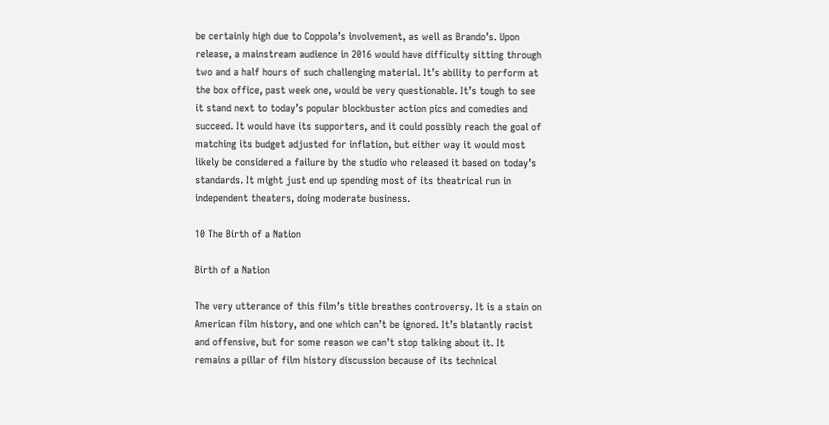be certainly high due to Coppola’s involvement, as well as Brando’s. Upon release, a mainstream audience in 2016 would have difficulty sitting through two and a half hours of such challenging material. It’s ability to perform at the box office, past week one, would be very questionable. It’s tough to see it stand next to today’s popular blockbuster action pics and comedies and succeed. It would have its supporters, and it could possibly reach the goal of matching its budget adjusted for inflation, but either way it would most likely be considered a failure by the studio who released it based on today’s standards. It might just end up spending most of its theatrical run in independent theaters, doing moderate business.

10 The Birth of a Nation

Birth of a Nation

The very utterance of this film’s title breathes controversy. It is a stain on American film history, and one which can’t be ignored. It’s blatantly racist and offensive, but for some reason we can’t stop talking about it. It remains a pillar of film history discussion because of its technical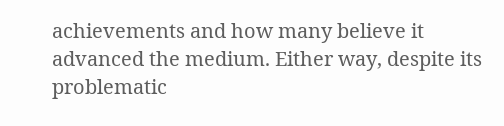achievements and how many believe it advanced the medium. Either way, despite its problematic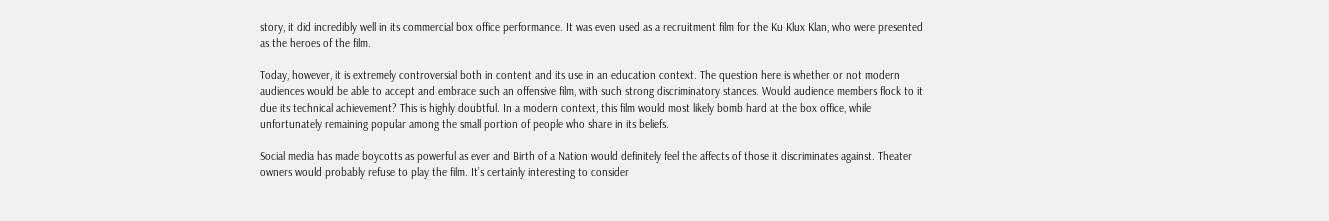story, it did incredibly well in its commercial box office performance. It was even used as a recruitment film for the Ku Klux Klan, who were presented as the heroes of the film.

Today, however, it is extremely controversial both in content and its use in an education context. The question here is whether or not modern audiences would be able to accept and embrace such an offensive film, with such strong discriminatory stances. Would audience members flock to it due its technical achievement? This is highly doubtful. In a modern context, this film would most likely bomb hard at the box office, while unfortunately remaining popular among the small portion of people who share in its beliefs.

Social media has made boycotts as powerful as ever and Birth of a Nation would definitely feel the affects of those it discriminates against. Theater owners would probably refuse to play the film. It’s certainly interesting to consider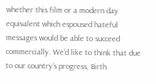whether this film or a modern day equivalent which espoused hateful messages would be able to succeed commercially. We’d like to think that due to our country’s progress, Birth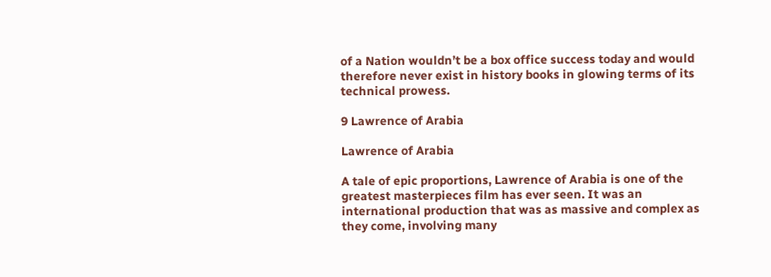of a Nation wouldn’t be a box office success today and would therefore never exist in history books in glowing terms of its technical prowess.

9 Lawrence of Arabia

Lawrence of Arabia

A tale of epic proportions, Lawrence of Arabia is one of the greatest masterpieces film has ever seen. It was an international production that was as massive and complex as they come, involving many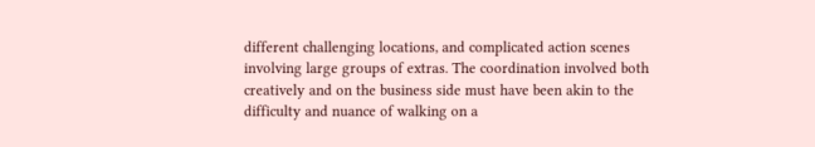different challenging locations, and complicated action scenes involving large groups of extras. The coordination involved both creatively and on the business side must have been akin to the difficulty and nuance of walking on a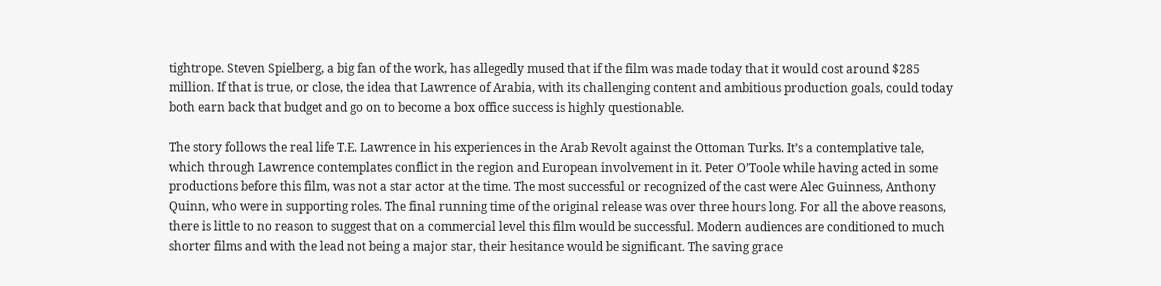tightrope. Steven Spielberg, a big fan of the work, has allegedly mused that if the film was made today that it would cost around $285 million. If that is true, or close, the idea that Lawrence of Arabia, with its challenging content and ambitious production goals, could today both earn back that budget and go on to become a box office success is highly questionable.

The story follows the real life T.E. Lawrence in his experiences in the Arab Revolt against the Ottoman Turks. It’s a contemplative tale, which through Lawrence contemplates conflict in the region and European involvement in it. Peter O’Toole while having acted in some productions before this film, was not a star actor at the time. The most successful or recognized of the cast were Alec Guinness, Anthony Quinn, who were in supporting roles. The final running time of the original release was over three hours long. For all the above reasons, there is little to no reason to suggest that on a commercial level this film would be successful. Modern audiences are conditioned to much shorter films and with the lead not being a major star, their hesitance would be significant. The saving grace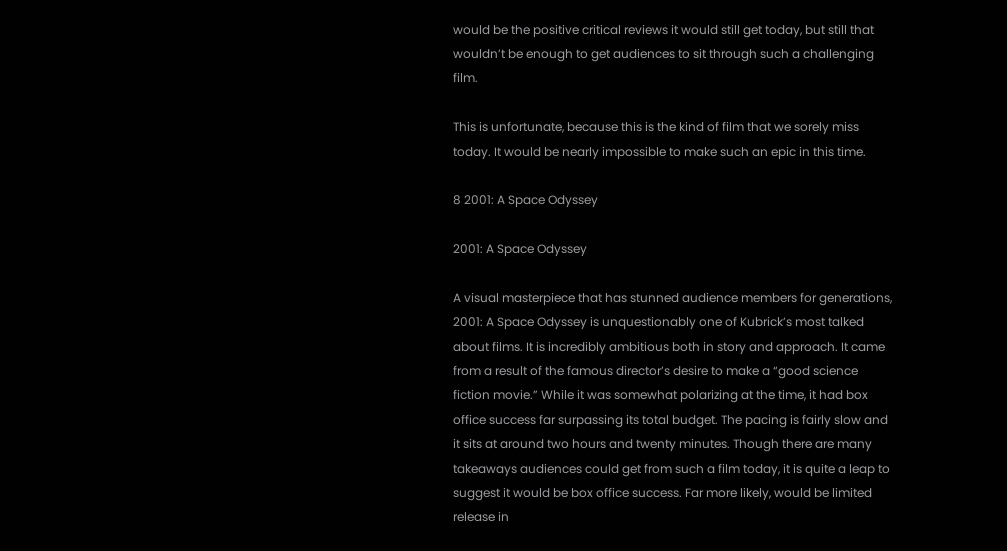would be the positive critical reviews it would still get today, but still that wouldn’t be enough to get audiences to sit through such a challenging film.

This is unfortunate, because this is the kind of film that we sorely miss today. It would be nearly impossible to make such an epic in this time.

8 2001: A Space Odyssey

2001: A Space Odyssey

A visual masterpiece that has stunned audience members for generations, 2001: A Space Odyssey is unquestionably one of Kubrick’s most talked about films. It is incredibly ambitious both in story and approach. It came from a result of the famous director’s desire to make a “good science fiction movie.” While it was somewhat polarizing at the time, it had box office success far surpassing its total budget. The pacing is fairly slow and it sits at around two hours and twenty minutes. Though there are many takeaways audiences could get from such a film today, it is quite a leap to suggest it would be box office success. Far more likely, would be limited release in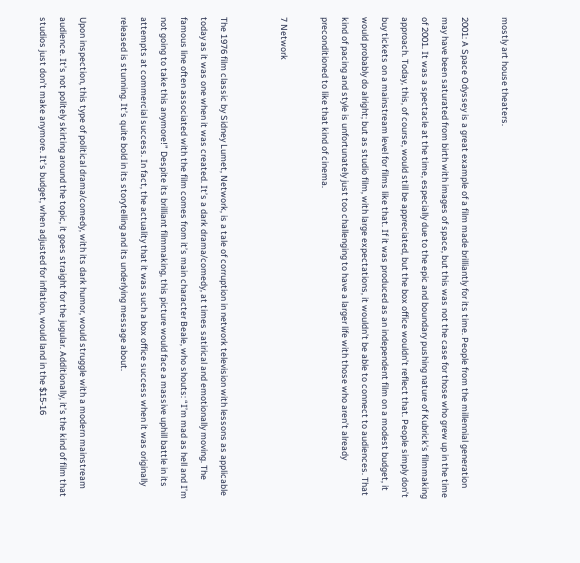mostly art house theaters.

2001: A Space Odyssey is a great example of a film made brilliantly for its time. People from the millennial generation may have been saturated from birth with images of space, but this was not the case for those who grew up in the time of 2001. It was a spectacle at the time, especially due to the epic and boundary pushing nature of Kubrick's filmmaking approach. Today, this, of course, would still be appreciated, but the box office wouldn’t reflect that. People simply don’t buy tickets on a mainstream level for films like that. If it was produced as an independent film on a modest budget, it would probably do alright; but as studio film, with large expectations, it wouldn’t be able to connect to audiences. That kind of pacing and style is unfortunately just too challenging to have a larger life with those who aren’t already preconditioned to like that kind of cinema.

7 Network


The 1976 film classic by Sidney Lumet, Network, is a tale of corruption in network television with lessons as applicable today as it was one when it was created. It’s a dark drama/comedy, at times satirical and emotionally moving. The famous line often associated with the film comes from it’s main character Beale, who shouts: “I’m mad as hell and I’m not going to take this anymore!” Despite its brilliant filmmaking, this picture would face a massive uphill battle in its attempts at commercial success. In fact, the actuality that it was such a box office success when it was originally released is stunning. It’s quite bold in its storytelling and its underlying message about.

Upon inspection, this type of political drama/comedy, with its dark humor, would struggle with a modern mainstream audience. It’s not politely skirting around the topic, it goes straight for the jugular. Additionally, it’s the kind of film that studios just don’t make anymore. It’s budget, when adjusted for inflation, would land in the $15-16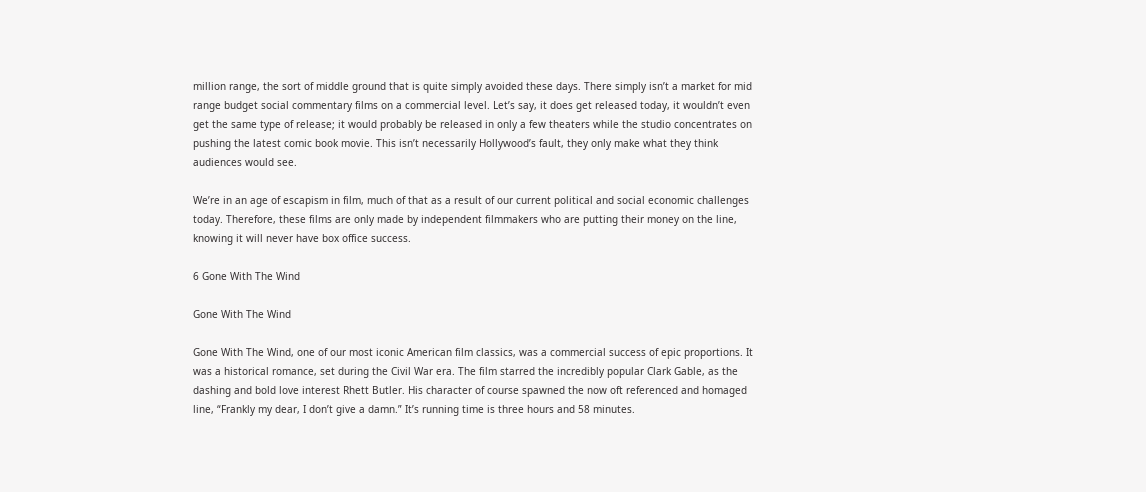million range, the sort of middle ground that is quite simply avoided these days. There simply isn’t a market for mid range budget social commentary films on a commercial level. Let’s say, it does get released today, it wouldn’t even get the same type of release; it would probably be released in only a few theaters while the studio concentrates on pushing the latest comic book movie. This isn’t necessarily Hollywood’s fault, they only make what they think audiences would see.

We’re in an age of escapism in film, much of that as a result of our current political and social economic challenges today. Therefore, these films are only made by independent filmmakers who are putting their money on the line, knowing it will never have box office success.

6 Gone With The Wind

Gone With The Wind

Gone With The Wind, one of our most iconic American film classics, was a commercial success of epic proportions. It was a historical romance, set during the Civil War era. The film starred the incredibly popular Clark Gable, as the dashing and bold love interest Rhett Butler. His character of course spawned the now oft referenced and homaged line, “Frankly my dear, I don’t give a damn.” It’s running time is three hours and 58 minutes.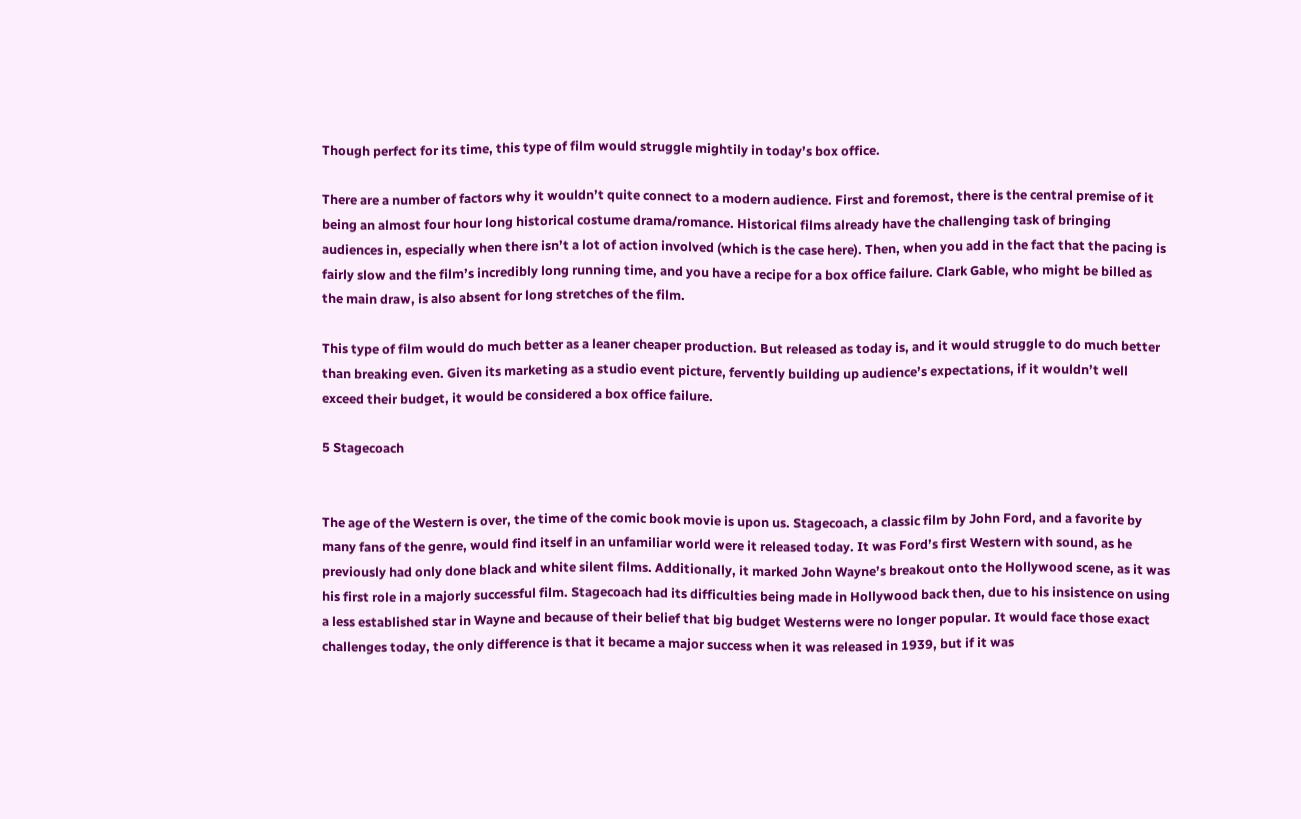Though perfect for its time, this type of film would struggle mightily in today’s box office.

There are a number of factors why it wouldn’t quite connect to a modern audience. First and foremost, there is the central premise of it being an almost four hour long historical costume drama/romance. Historical films already have the challenging task of bringing audiences in, especially when there isn’t a lot of action involved (which is the case here). Then, when you add in the fact that the pacing is fairly slow and the film’s incredibly long running time, and you have a recipe for a box office failure. Clark Gable, who might be billed as the main draw, is also absent for long stretches of the film.

This type of film would do much better as a leaner cheaper production. But released as today is, and it would struggle to do much better than breaking even. Given its marketing as a studio event picture, fervently building up audience’s expectations, if it wouldn’t well exceed their budget, it would be considered a box office failure.

5 Stagecoach


The age of the Western is over, the time of the comic book movie is upon us. Stagecoach, a classic film by John Ford, and a favorite by many fans of the genre, would find itself in an unfamiliar world were it released today. It was Ford’s first Western with sound, as he previously had only done black and white silent films. Additionally, it marked John Wayne’s breakout onto the Hollywood scene, as it was his first role in a majorly successful film. Stagecoach had its difficulties being made in Hollywood back then, due to his insistence on using a less established star in Wayne and because of their belief that big budget Westerns were no longer popular. It would face those exact challenges today, the only difference is that it became a major success when it was released in 1939, but if it was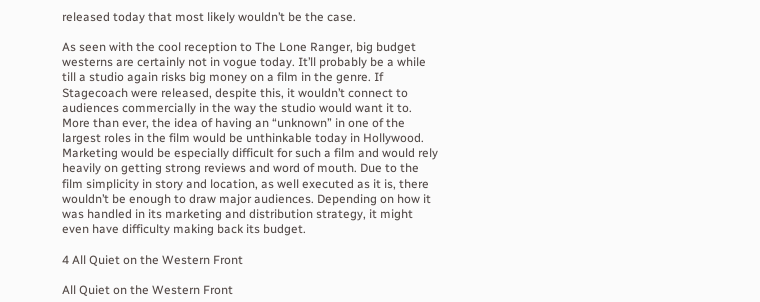released today that most likely wouldn’t be the case.

As seen with the cool reception to The Lone Ranger, big budget westerns are certainly not in vogue today. It’ll probably be a while till a studio again risks big money on a film in the genre. If Stagecoach were released, despite this, it wouldn’t connect to audiences commercially in the way the studio would want it to. More than ever, the idea of having an “unknown” in one of the largest roles in the film would be unthinkable today in Hollywood. Marketing would be especially difficult for such a film and would rely heavily on getting strong reviews and word of mouth. Due to the film simplicity in story and location, as well executed as it is, there wouldn’t be enough to draw major audiences. Depending on how it was handled in its marketing and distribution strategy, it might even have difficulty making back its budget.

4 All Quiet on the Western Front

All Quiet on the Western Front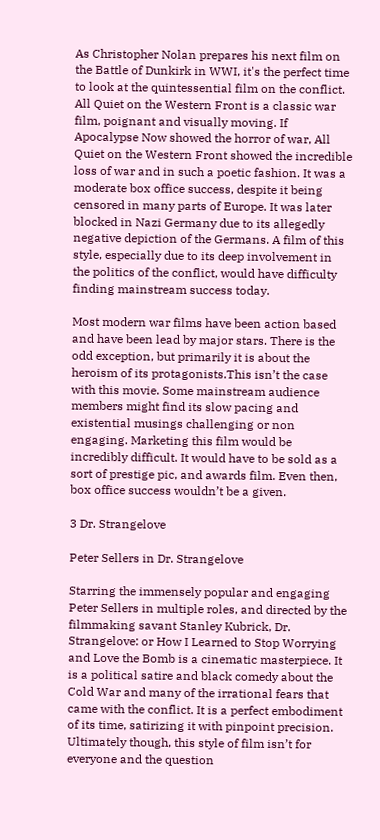As Christopher Nolan prepares his next film on the Battle of Dunkirk in WWI, it's the perfect time to look at the quintessential film on the conflict. All Quiet on the Western Front is a classic war film, poignant and visually moving. If Apocalypse Now showed the horror of war, All Quiet on the Western Front showed the incredible loss of war and in such a poetic fashion. It was a moderate box office success, despite it being censored in many parts of Europe. It was later blocked in Nazi Germany due to its allegedly negative depiction of the Germans. A film of this style, especially due to its deep involvement in the politics of the conflict, would have difficulty finding mainstream success today.

Most modern war films have been action based and have been lead by major stars. There is the odd exception, but primarily it is about the heroism of its protagonists.This isn’t the case with this movie. Some mainstream audience members might find its slow pacing and existential musings challenging or non engaging. Marketing this film would be incredibly difficult. It would have to be sold as a sort of prestige pic, and awards film. Even then, box office success wouldn’t be a given.

3 Dr. Strangelove

Peter Sellers in Dr. Strangelove

Starring the immensely popular and engaging Peter Sellers in multiple roles, and directed by the filmmaking savant Stanley Kubrick, Dr. Strangelove: or How I Learned to Stop Worrying and Love the Bomb is a cinematic masterpiece. It is a political satire and black comedy about the Cold War and many of the irrational fears that came with the conflict. It is a perfect embodiment of its time, satirizing it with pinpoint precision. Ultimately though, this style of film isn’t for everyone and the question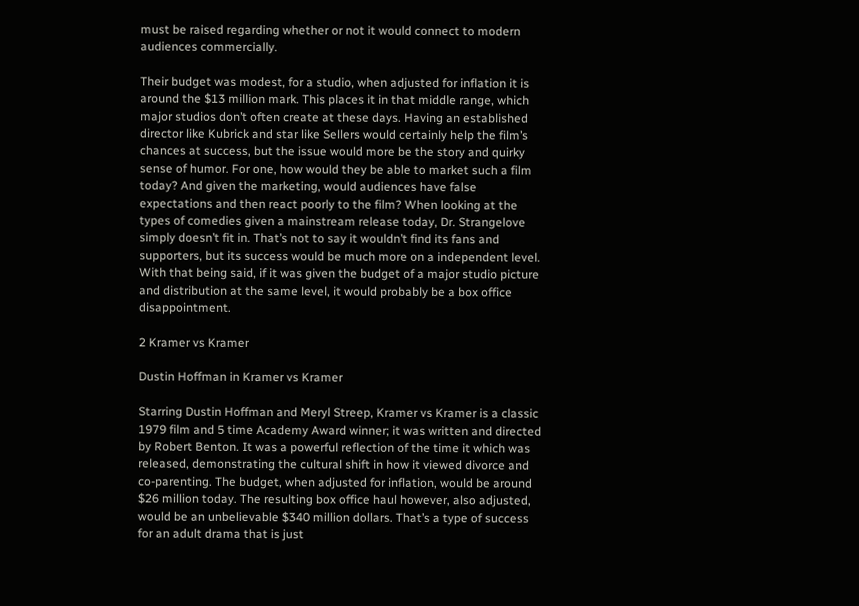must be raised regarding whether or not it would connect to modern audiences commercially.

Their budget was modest, for a studio, when adjusted for inflation it is around the $13 million mark. This places it in that middle range, which major studios don’t often create at these days. Having an established director like Kubrick and star like Sellers would certainly help the film’s chances at success, but the issue would more be the story and quirky sense of humor. For one, how would they be able to market such a film today? And given the marketing, would audiences have false expectations and then react poorly to the film? When looking at the types of comedies given a mainstream release today, Dr. Strangelove simply doesn’t fit in. That’s not to say it wouldn’t find its fans and supporters, but its success would be much more on a independent level. With that being said, if it was given the budget of a major studio picture and distribution at the same level, it would probably be a box office disappointment.

2 Kramer vs Kramer

Dustin Hoffman in Kramer vs Kramer

Starring Dustin Hoffman and Meryl Streep, Kramer vs Kramer is a classic 1979 film and 5 time Academy Award winner; it was written and directed by Robert Benton. It was a powerful reflection of the time it which was released, demonstrating the cultural shift in how it viewed divorce and co-parenting. The budget, when adjusted for inflation, would be around $26 million today. The resulting box office haul however, also adjusted, would be an unbelievable $340 million dollars. That’s a type of success for an adult drama that is just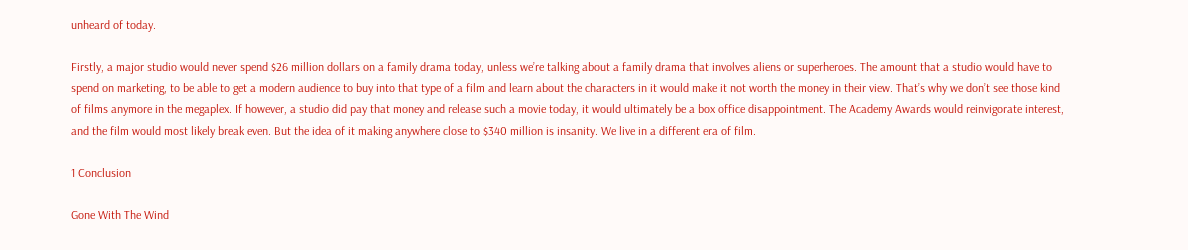unheard of today.

Firstly, a major studio would never spend $26 million dollars on a family drama today, unless we’re talking about a family drama that involves aliens or superheroes. The amount that a studio would have to spend on marketing, to be able to get a modern audience to buy into that type of a film and learn about the characters in it would make it not worth the money in their view. That’s why we don’t see those kind of films anymore in the megaplex. If however, a studio did pay that money and release such a movie today, it would ultimately be a box office disappointment. The Academy Awards would reinvigorate interest, and the film would most likely break even. But the idea of it making anywhere close to $340 million is insanity. We live in a different era of film.

1 Conclusion

Gone With The Wind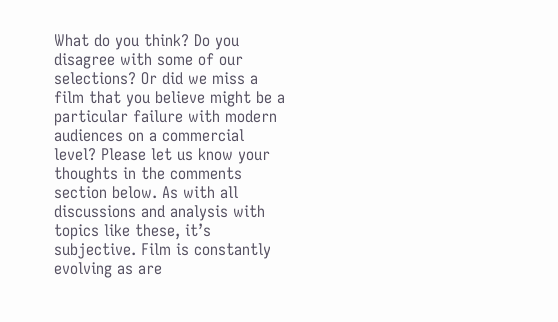What do you think? Do you disagree with some of our selections? Or did we miss a film that you believe might be a particular failure with modern audiences on a commercial level? Please let us know your thoughts in the comments section below. As with all discussions and analysis with topics like these, it’s subjective. Film is constantly evolving as are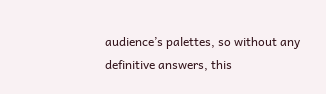audience’s palettes, so without any definitive answers, this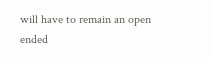will have to remain an open ended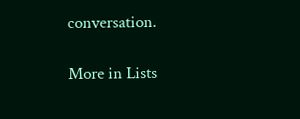conversation.

More in Lists